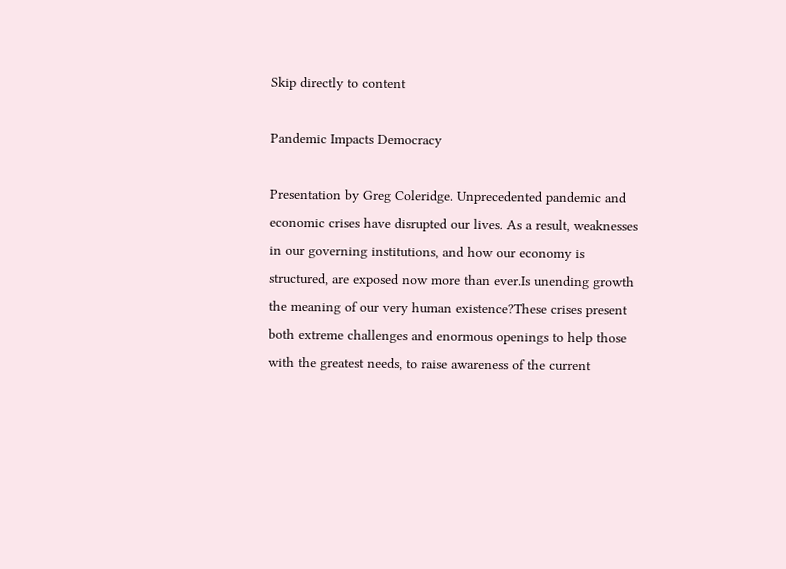Skip directly to content

Pandemic Impacts Democracy

Presentation by Greg Coleridge. Unprecedented pandemic and economic crises have disrupted our lives. As a result, weaknesses in our governing institutions, and how our economy is structured, are exposed now more than ever.Is unending growth the meaning of our very human existence?These crises present both extreme challenges and enormous openings to help those with the greatest needs, to raise awareness of the current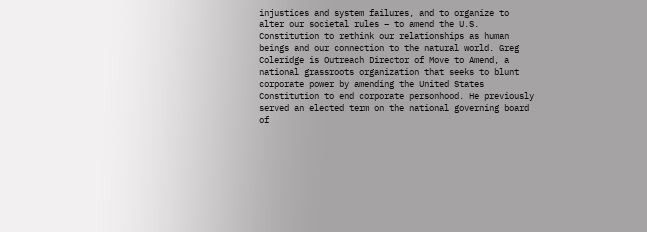injustices and system failures, and to organize to alter our societal rules – to amend the U.S. Constitution to rethink our relationships as human beings and our connection to the natural world. Greg Coleridge is Outreach Director of Move to Amend, a national grassroots organization that seeks to blunt corporate power by amending the United States Constitution to end corporate personhood. He previously served an elected term on the national governing board of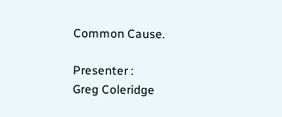Common Cause.

Presenter :
Greg Coleridge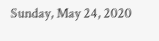Sunday, May 24, 2020